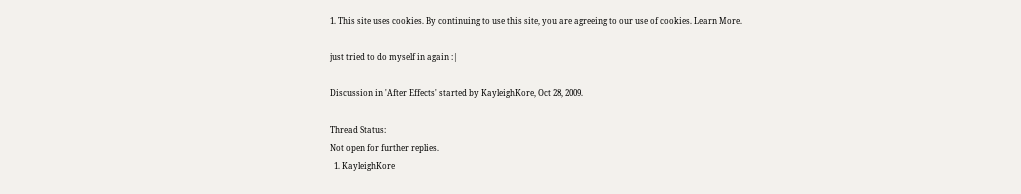1. This site uses cookies. By continuing to use this site, you are agreeing to our use of cookies. Learn More.

just tried to do myself in again :|

Discussion in 'After Effects' started by KayleighKore, Oct 28, 2009.

Thread Status:
Not open for further replies.
  1. KayleighKore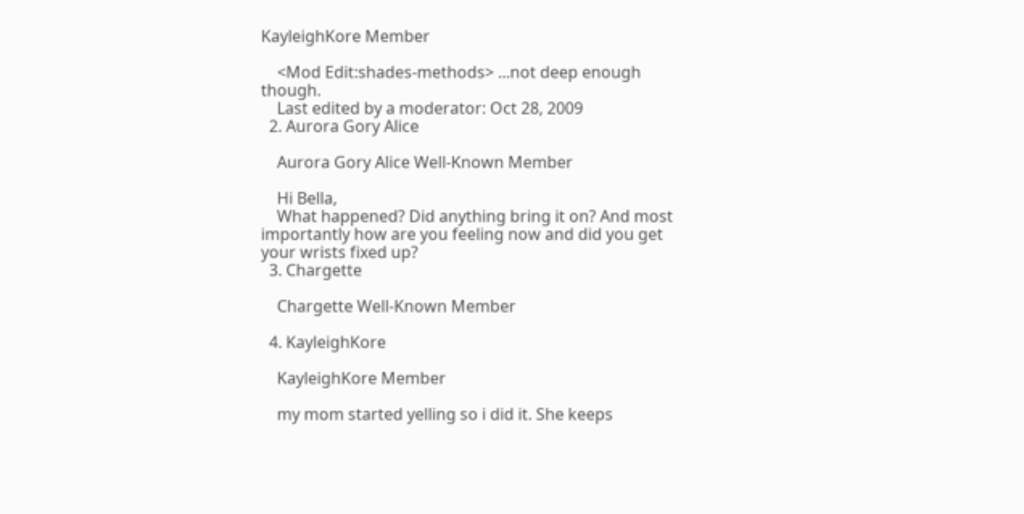KayleighKore Member

    <Mod Edit:shades-methods> ...not deep enough though.
    Last edited by a moderator: Oct 28, 2009
  2. Aurora Gory Alice

    Aurora Gory Alice Well-Known Member

    Hi Bella,
    What happened? Did anything bring it on? And most importantly how are you feeling now and did you get your wrists fixed up?
  3. Chargette

    Chargette Well-Known Member

  4. KayleighKore

    KayleighKore Member

    my mom started yelling so i did it. She keeps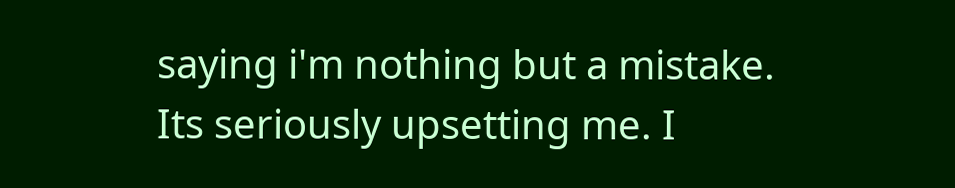saying i'm nothing but a mistake. Its seriously upsetting me. I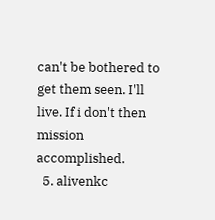can't be bothered to get them seen. I'll live. If i don't then mission accomplished.
  5. alivenkc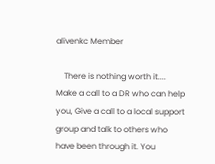alivenkc Member

    There is nothing worth it.... Make a call to a DR who can help you, Give a call to a local support group and talk to others who have been through it. You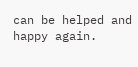can be helped and happy again.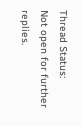Thread Status:
Not open for further replies.